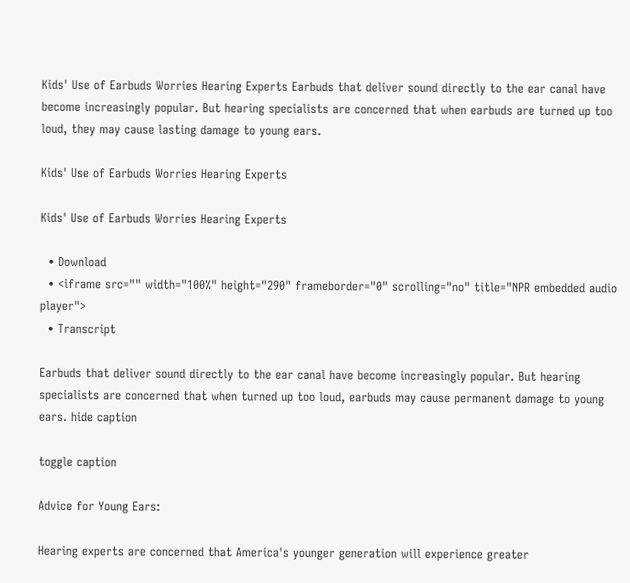Kids' Use of Earbuds Worries Hearing Experts Earbuds that deliver sound directly to the ear canal have become increasingly popular. But hearing specialists are concerned that when earbuds are turned up too loud, they may cause lasting damage to young ears.

Kids' Use of Earbuds Worries Hearing Experts

Kids' Use of Earbuds Worries Hearing Experts

  • Download
  • <iframe src="" width="100%" height="290" frameborder="0" scrolling="no" title="NPR embedded audio player">
  • Transcript

Earbuds that deliver sound directly to the ear canal have become increasingly popular. But hearing specialists are concerned that when turned up too loud, earbuds may cause permanent damage to young ears. hide caption

toggle caption

Advice for Young Ears:

Hearing experts are concerned that America's younger generation will experience greater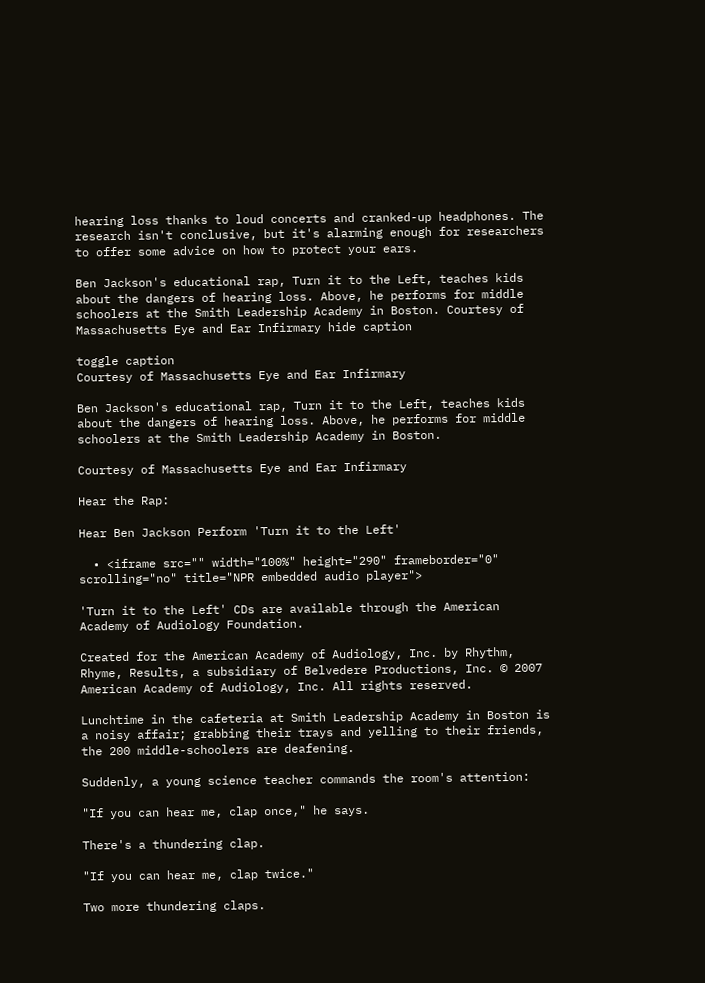hearing loss thanks to loud concerts and cranked-up headphones. The research isn't conclusive, but it's alarming enough for researchers to offer some advice on how to protect your ears.

Ben Jackson's educational rap, Turn it to the Left, teaches kids about the dangers of hearing loss. Above, he performs for middle schoolers at the Smith Leadership Academy in Boston. Courtesy of Massachusetts Eye and Ear Infirmary hide caption

toggle caption
Courtesy of Massachusetts Eye and Ear Infirmary

Ben Jackson's educational rap, Turn it to the Left, teaches kids about the dangers of hearing loss. Above, he performs for middle schoolers at the Smith Leadership Academy in Boston.

Courtesy of Massachusetts Eye and Ear Infirmary

Hear the Rap:

Hear Ben Jackson Perform 'Turn it to the Left'

  • <iframe src="" width="100%" height="290" frameborder="0" scrolling="no" title="NPR embedded audio player">

'Turn it to the Left' CDs are available through the American Academy of Audiology Foundation.

Created for the American Academy of Audiology, Inc. by Rhythm, Rhyme, Results, a subsidiary of Belvedere Productions, Inc. © 2007 American Academy of Audiology, Inc. All rights reserved.

Lunchtime in the cafeteria at Smith Leadership Academy in Boston is a noisy affair; grabbing their trays and yelling to their friends, the 200 middle-schoolers are deafening.

Suddenly, a young science teacher commands the room's attention:

"If you can hear me, clap once," he says.

There's a thundering clap.

"If you can hear me, clap twice."

Two more thundering claps.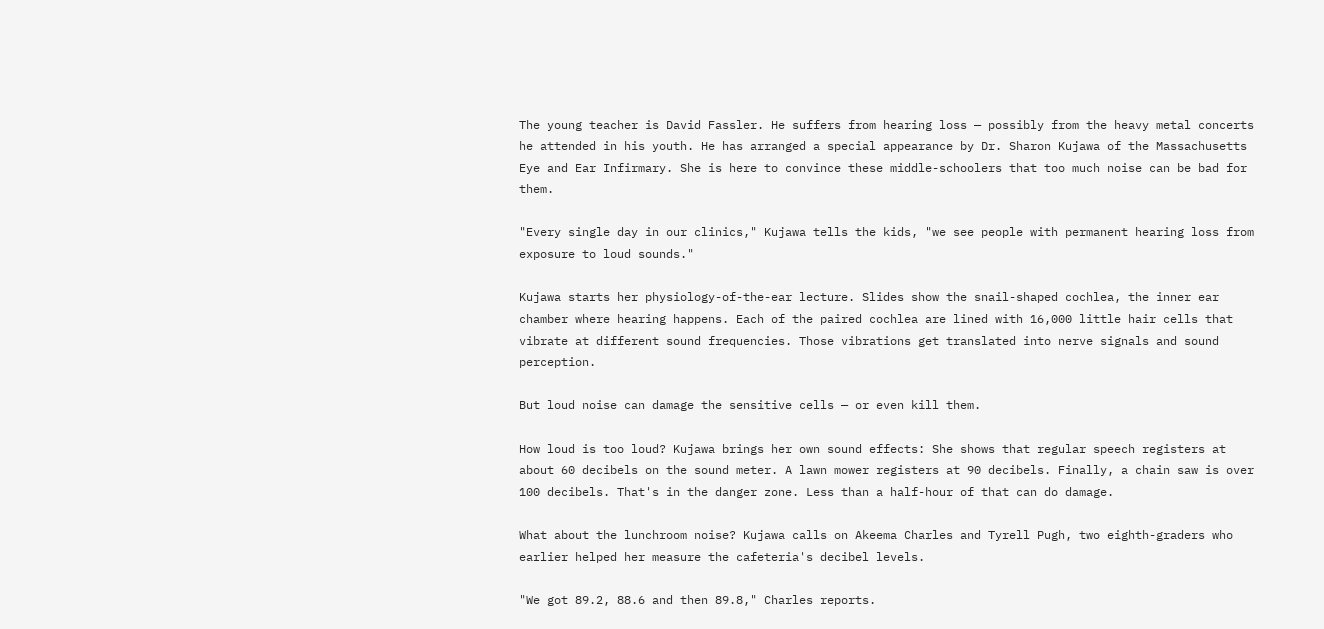The young teacher is David Fassler. He suffers from hearing loss — possibly from the heavy metal concerts he attended in his youth. He has arranged a special appearance by Dr. Sharon Kujawa of the Massachusetts Eye and Ear Infirmary. She is here to convince these middle-schoolers that too much noise can be bad for them.

"Every single day in our clinics," Kujawa tells the kids, "we see people with permanent hearing loss from exposure to loud sounds."

Kujawa starts her physiology-of-the-ear lecture. Slides show the snail-shaped cochlea, the inner ear chamber where hearing happens. Each of the paired cochlea are lined with 16,000 little hair cells that vibrate at different sound frequencies. Those vibrations get translated into nerve signals and sound perception.

But loud noise can damage the sensitive cells — or even kill them.

How loud is too loud? Kujawa brings her own sound effects: She shows that regular speech registers at about 60 decibels on the sound meter. A lawn mower registers at 90 decibels. Finally, a chain saw is over 100 decibels. That's in the danger zone. Less than a half-hour of that can do damage.

What about the lunchroom noise? Kujawa calls on Akeema Charles and Tyrell Pugh, two eighth-graders who earlier helped her measure the cafeteria's decibel levels.

"We got 89.2, 88.6 and then 89.8," Charles reports.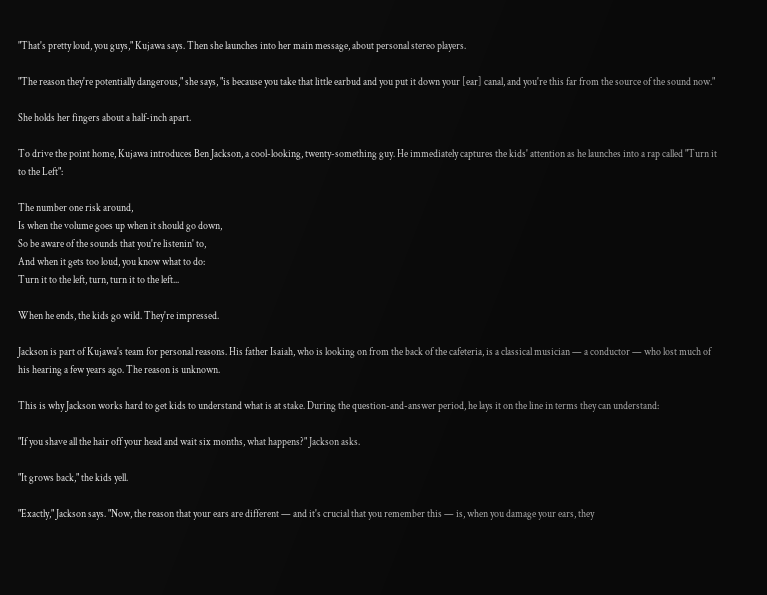"That's pretty loud, you guys," Kujawa says. Then she launches into her main message, about personal stereo players.

"The reason they're potentially dangerous," she says, "is because you take that little earbud and you put it down your [ear] canal, and you're this far from the source of the sound now."

She holds her fingers about a half-inch apart.

To drive the point home, Kujawa introduces Ben Jackson, a cool-looking, twenty-something guy. He immediately captures the kids' attention as he launches into a rap called "Turn it to the Left":

The number one risk around,
Is when the volume goes up when it should go down,
So be aware of the sounds that you're listenin' to,
And when it gets too loud, you know what to do:
Turn it to the left, turn, turn it to the left...

When he ends, the kids go wild. They're impressed.

Jackson is part of Kujawa's team for personal reasons. His father Isaiah, who is looking on from the back of the cafeteria, is a classical musician — a conductor — who lost much of his hearing a few years ago. The reason is unknown.

This is why Jackson works hard to get kids to understand what is at stake. During the question-and-answer period, he lays it on the line in terms they can understand:

"If you shave all the hair off your head and wait six months, what happens?" Jackson asks.

"It grows back," the kids yell.

"Exactly," Jackson says. "Now, the reason that your ears are different — and it's crucial that you remember this — is, when you damage your ears, they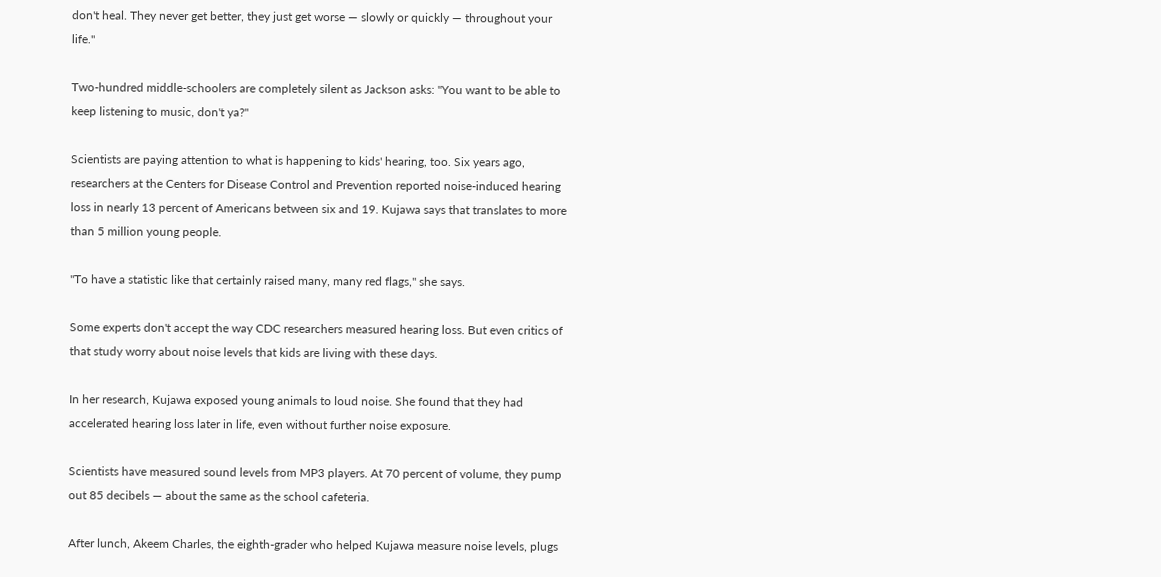don't heal. They never get better, they just get worse — slowly or quickly — throughout your life."

Two-hundred middle-schoolers are completely silent as Jackson asks: "You want to be able to keep listening to music, don't ya?"

Scientists are paying attention to what is happening to kids' hearing, too. Six years ago, researchers at the Centers for Disease Control and Prevention reported noise-induced hearing loss in nearly 13 percent of Americans between six and 19. Kujawa says that translates to more than 5 million young people.

"To have a statistic like that certainly raised many, many red flags," she says.

Some experts don't accept the way CDC researchers measured hearing loss. But even critics of that study worry about noise levels that kids are living with these days.

In her research, Kujawa exposed young animals to loud noise. She found that they had accelerated hearing loss later in life, even without further noise exposure.

Scientists have measured sound levels from MP3 players. At 70 percent of volume, they pump out 85 decibels — about the same as the school cafeteria.

After lunch, Akeem Charles, the eighth-grader who helped Kujawa measure noise levels, plugs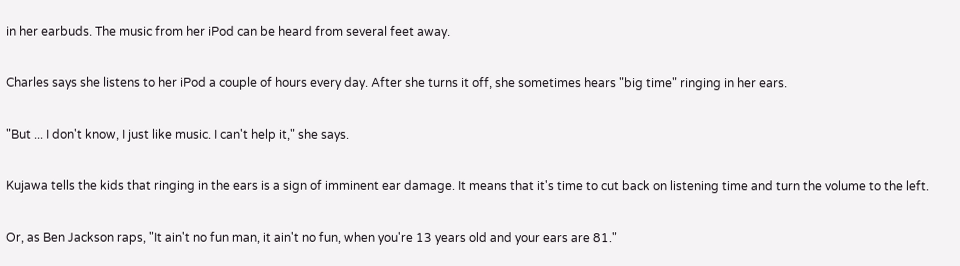in her earbuds. The music from her iPod can be heard from several feet away.

Charles says she listens to her iPod a couple of hours every day. After she turns it off, she sometimes hears "big time" ringing in her ears.

"But ... I don't know, I just like music. I can't help it," she says.

Kujawa tells the kids that ringing in the ears is a sign of imminent ear damage. It means that it's time to cut back on listening time and turn the volume to the left.

Or, as Ben Jackson raps, "It ain't no fun man, it ain't no fun, when you're 13 years old and your ears are 81."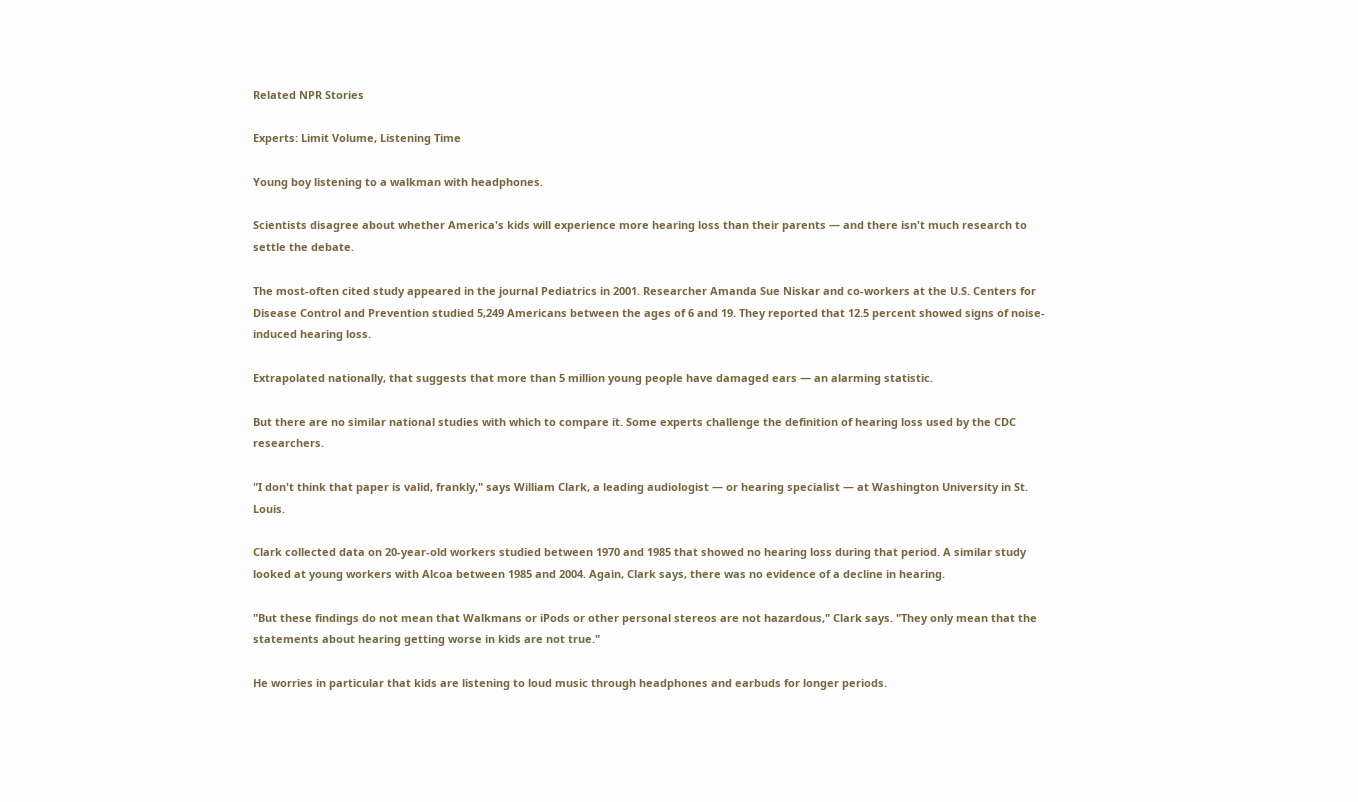Related NPR Stories

Experts: Limit Volume, Listening Time

Young boy listening to a walkman with headphones.

Scientists disagree about whether America's kids will experience more hearing loss than their parents — and there isn't much research to settle the debate.

The most-often cited study appeared in the journal Pediatrics in 2001. Researcher Amanda Sue Niskar and co-workers at the U.S. Centers for Disease Control and Prevention studied 5,249 Americans between the ages of 6 and 19. They reported that 12.5 percent showed signs of noise-induced hearing loss.

Extrapolated nationally, that suggests that more than 5 million young people have damaged ears — an alarming statistic.

But there are no similar national studies with which to compare it. Some experts challenge the definition of hearing loss used by the CDC researchers.

"I don't think that paper is valid, frankly," says William Clark, a leading audiologist — or hearing specialist — at Washington University in St. Louis.

Clark collected data on 20-year-old workers studied between 1970 and 1985 that showed no hearing loss during that period. A similar study looked at young workers with Alcoa between 1985 and 2004. Again, Clark says, there was no evidence of a decline in hearing.

"But these findings do not mean that Walkmans or iPods or other personal stereos are not hazardous," Clark says. "They only mean that the statements about hearing getting worse in kids are not true."

He worries in particular that kids are listening to loud music through headphones and earbuds for longer periods.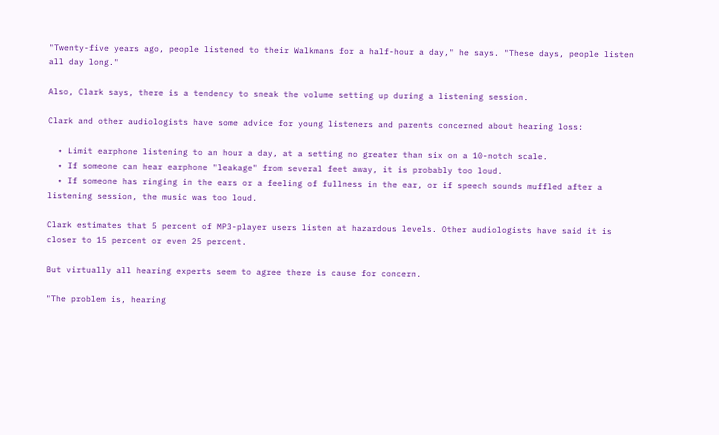"Twenty-five years ago, people listened to their Walkmans for a half-hour a day," he says. "These days, people listen all day long."

Also, Clark says, there is a tendency to sneak the volume setting up during a listening session.

Clark and other audiologists have some advice for young listeners and parents concerned about hearing loss:

  • Limit earphone listening to an hour a day, at a setting no greater than six on a 10-notch scale.
  • If someone can hear earphone "leakage" from several feet away, it is probably too loud.
  • If someone has ringing in the ears or a feeling of fullness in the ear, or if speech sounds muffled after a listening session, the music was too loud.

Clark estimates that 5 percent of MP3-player users listen at hazardous levels. Other audiologists have said it is closer to 15 percent or even 25 percent.

But virtually all hearing experts seem to agree there is cause for concern.

"The problem is, hearing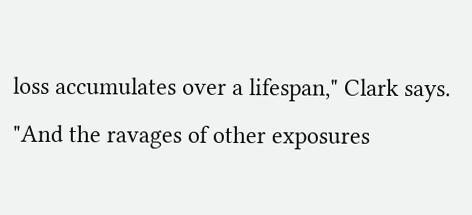loss accumulates over a lifespan," Clark says. "And the ravages of other exposures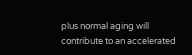plus normal aging will contribute to an accelerated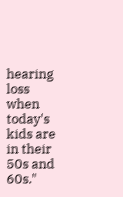hearing loss when today's kids are in their 50s and 60s."